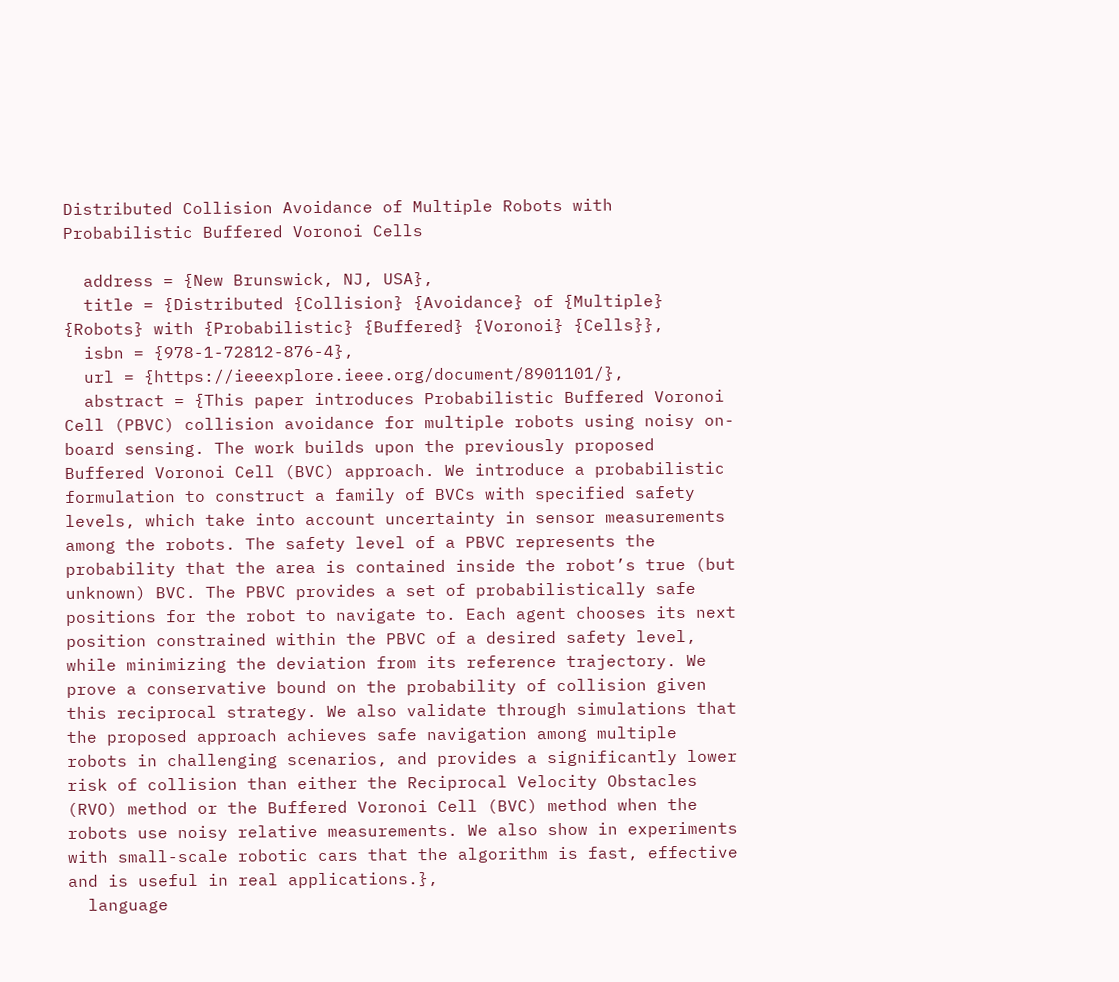Distributed Collision Avoidance of Multiple Robots with Probabilistic Buffered Voronoi Cells

  address = {New Brunswick, NJ, USA},
  title = {Distributed {Collision} {Avoidance} of {Multiple} {Robots} with {Probabilistic} {Buffered} {Voronoi} {Cells}},
  isbn = {978-1-72812-876-4},
  url = {https://ieeexplore.ieee.org/document/8901101/},
  abstract = {This paper introduces Probabilistic Buffered Voronoi Cell (PBVC) collision avoidance for multiple robots using noisy on-board sensing. The work builds upon the previously proposed Buffered Voronoi Cell (BVC) approach. We introduce a probabilistic formulation to construct a family of BVCs with specified safety levels, which take into account uncertainty in sensor measurements among the robots. The safety level of a PBVC represents the probability that the area is contained inside the robot’s true (but unknown) BVC. The PBVC provides a set of probabilistically safe positions for the robot to navigate to. Each agent chooses its next position constrained within the PBVC of a desired safety level, while minimizing the deviation from its reference trajectory. We prove a conservative bound on the probability of collision given this reciprocal strategy. We also validate through simulations that the proposed approach achieves safe navigation among multiple robots in challenging scenarios, and provides a significantly lower risk of collision than either the Reciprocal Velocity Obstacles (RVO) method or the Buffered Voronoi Cell (BVC) method when the robots use noisy relative measurements. We also show in experiments with small-scale robotic cars that the algorithm is fast, effective and is useful in real applications.},
  language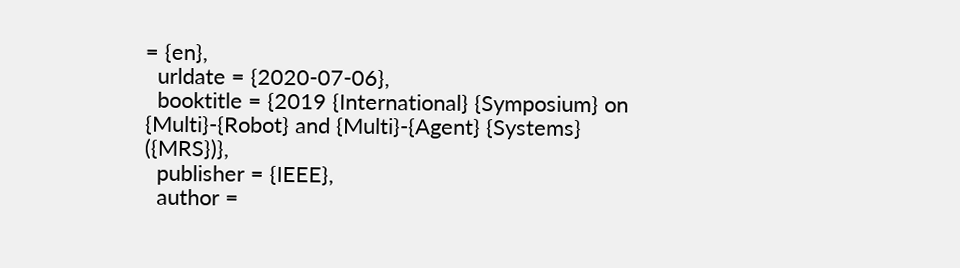= {en},
  urldate = {2020-07-06},
  booktitle = {2019 {International} {Symposium} on {Multi}-{Robot} and {Multi}-{Agent} {Systems} ({MRS})},
  publisher = {IEEE},
  author =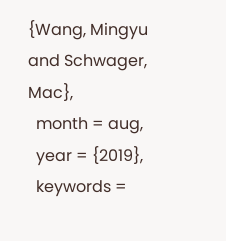{Wang, Mingyu and Schwager, Mac},
  month = aug,
  year = {2019},
  keywords =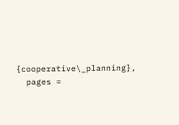{cooperative\_planning},
  pages =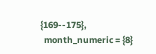{169--175},
  month_numeric = {8}